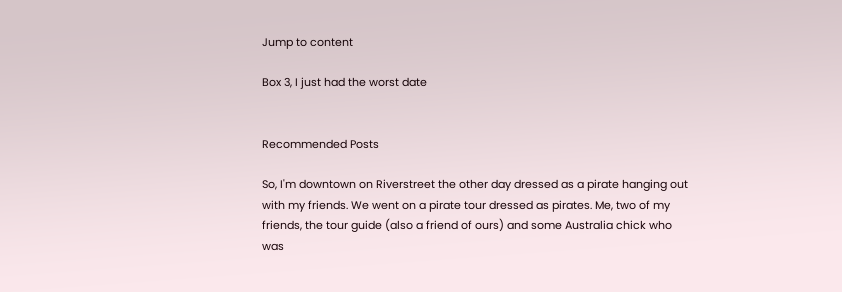Jump to content

Box 3, I just had the worst date


Recommended Posts

So, I'm downtown on Riverstreet the other day dressed as a pirate hanging out with my friends. We went on a pirate tour dressed as pirates. Me, two of my friends, the tour guide (also a friend of ours) and some Australia chick who was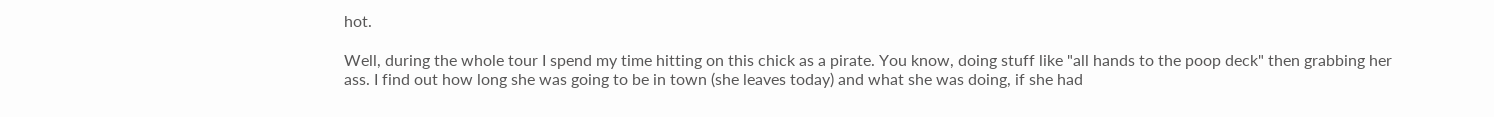hot.

Well, during the whole tour I spend my time hitting on this chick as a pirate. You know, doing stuff like "all hands to the poop deck" then grabbing her ass. I find out how long she was going to be in town (she leaves today) and what she was doing, if she had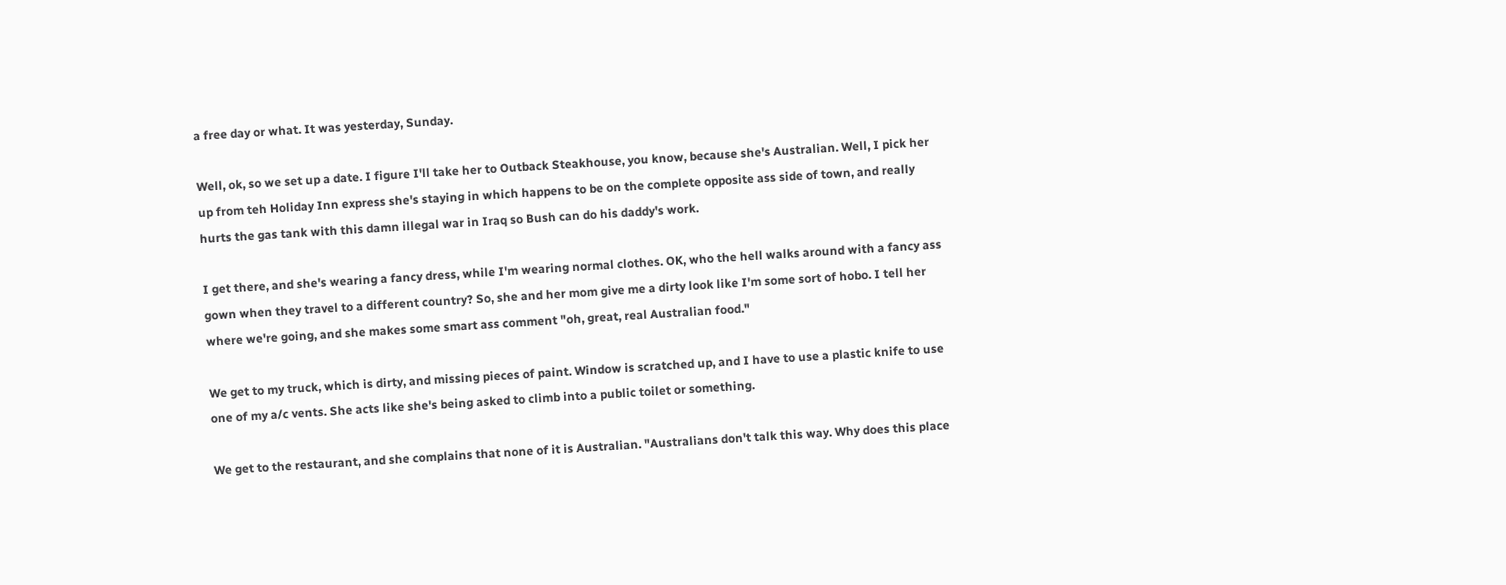a free day or what. It was yesterday, Sunday.

Well, ok, so we set up a date. I figure I'll take her to Outback Steakhouse, you know, because she's Australian. Well, I pick her up from teh Holiday Inn express she's staying in which happens to be on the complete opposite ass side of town, and really hurts the gas tank with this damn illegal war in Iraq so Bush can do his daddy's work.

I get there, and she's wearing a fancy dress, while I'm wearing normal clothes. OK, who the hell walks around with a fancy ass gown when they travel to a different country? So, she and her mom give me a dirty look like I'm some sort of hobo. I tell her where we're going, and she makes some smart ass comment "oh, great, real Australian food."

We get to my truck, which is dirty, and missing pieces of paint. Window is scratched up, and I have to use a plastic knife to use one of my a/c vents. She acts like she's being asked to climb into a public toilet or something.

We get to the restaurant, and she complains that none of it is Australian. "Australians don't talk this way. Why does this place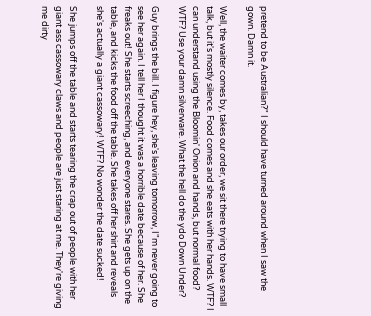pretend to be Australian?" I should have turned around when I saw the gown. Damn it.

Well, the waiter comes by, takes our order, we sit there trying to have small talk, but it's mostly silence. Food comes and she eats with her hands. WTF? I can understand using the Bloomin' Onion and hands, but normal food? WTF? Use your damn silverware. What the hell do the ydo Down Under?

Guy brings the bill. I figure hey, she's leaving tomorrow, I"m never going to see her again. I tell her I thought it was a horrible date because of her. She freaks out! She starts screeching, and everyone stares. She gets up on the table, and kicks the food off the table. She takes off her shirt and reveals she's actually a giant cassowary! WTF? No wonder the date sucked!

She jumps off the table and starts tearing the crap out of people with her giant ass cassowary claws and people are just staring at me. They're giving me dirty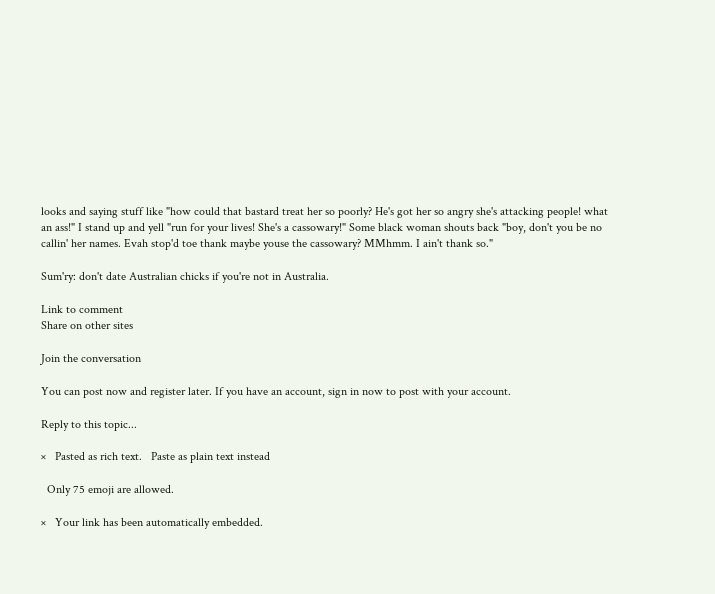looks and saying stuff like "how could that bastard treat her so poorly? He's got her so angry she's attacking people! what an ass!" I stand up and yell "run for your lives! She's a cassowary!" Some black woman shouts back "boy, don't you be no callin' her names. Evah stop'd toe thank maybe youse the cassowary? MMhmm. I ain't thank so."

Sum'ry: don't date Australian chicks if you're not in Australia.

Link to comment
Share on other sites

Join the conversation

You can post now and register later. If you have an account, sign in now to post with your account.

Reply to this topic...

×   Pasted as rich text.   Paste as plain text instead

  Only 75 emoji are allowed.

×   Your link has been automatically embedded.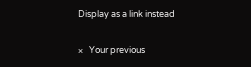Display as a link instead

×   Your previous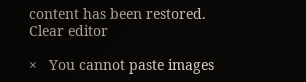content has been restored.   Clear editor

×   You cannot paste images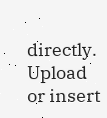directly. Upload or insert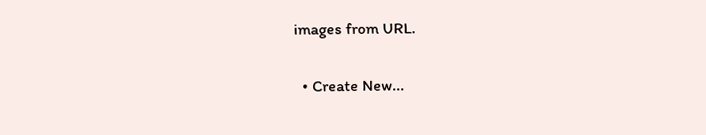images from URL.

  • Create New...